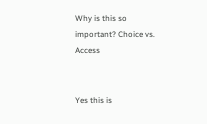Why is this so important? Choice vs. Access


Yes this is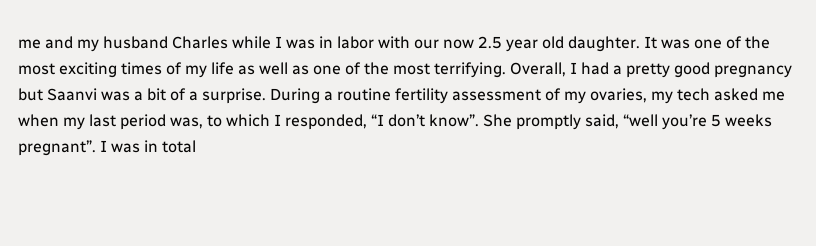me and my husband Charles while I was in labor with our now 2.5 year old daughter. It was one of the most exciting times of my life as well as one of the most terrifying. Overall, I had a pretty good pregnancy but Saanvi was a bit of a surprise. During a routine fertility assessment of my ovaries, my tech asked me when my last period was, to which I responded, “I don’t know”. She promptly said, “well you’re 5 weeks pregnant”. I was in total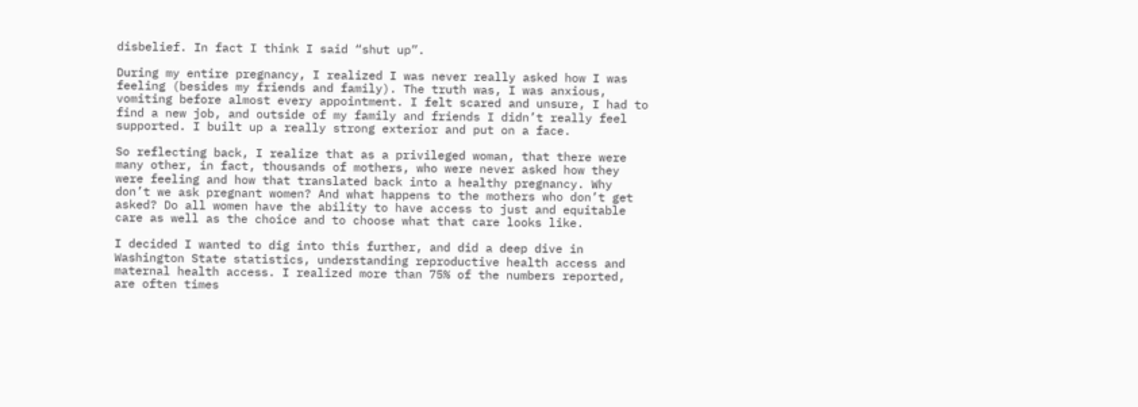disbelief. In fact I think I said “shut up”.

During my entire pregnancy, I realized I was never really asked how I was feeling (besides my friends and family). The truth was, I was anxious, vomiting before almost every appointment. I felt scared and unsure, I had to find a new job, and outside of my family and friends I didn’t really feel supported. I built up a really strong exterior and put on a face.

So reflecting back, I realize that as a privileged woman, that there were many other, in fact, thousands of mothers, who were never asked how they were feeling and how that translated back into a healthy pregnancy. Why don’t we ask pregnant women? And what happens to the mothers who don’t get asked? Do all women have the ability to have access to just and equitable care as well as the choice and to choose what that care looks like.

I decided I wanted to dig into this further, and did a deep dive in Washington State statistics, understanding reproductive health access and maternal health access. I realized more than 75% of the numbers reported, are often times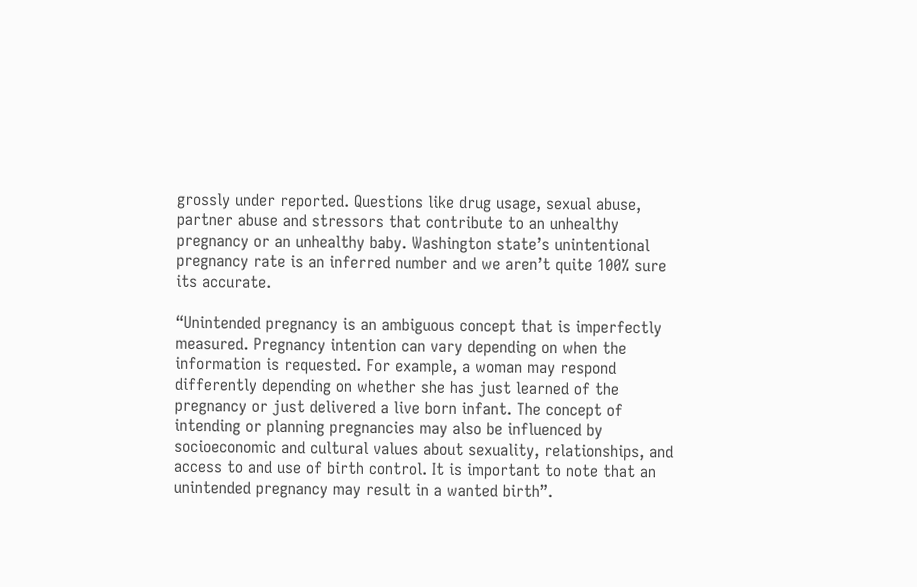grossly under reported. Questions like drug usage, sexual abuse, partner abuse and stressors that contribute to an unhealthy pregnancy or an unhealthy baby. Washington state’s unintentional pregnancy rate is an inferred number and we aren’t quite 100% sure its accurate.

“Unintended pregnancy is an ambiguous concept that is imperfectly measured. Pregnancy intention can vary depending on when the information is requested. For example, a woman may respond differently depending on whether she has just learned of the pregnancy or just delivered a live born infant. The concept of intending or planning pregnancies may also be influenced by socioeconomic and cultural values about sexuality, relationships, and access to and use of birth control. It is important to note that an unintended pregnancy may result in a wanted birth”.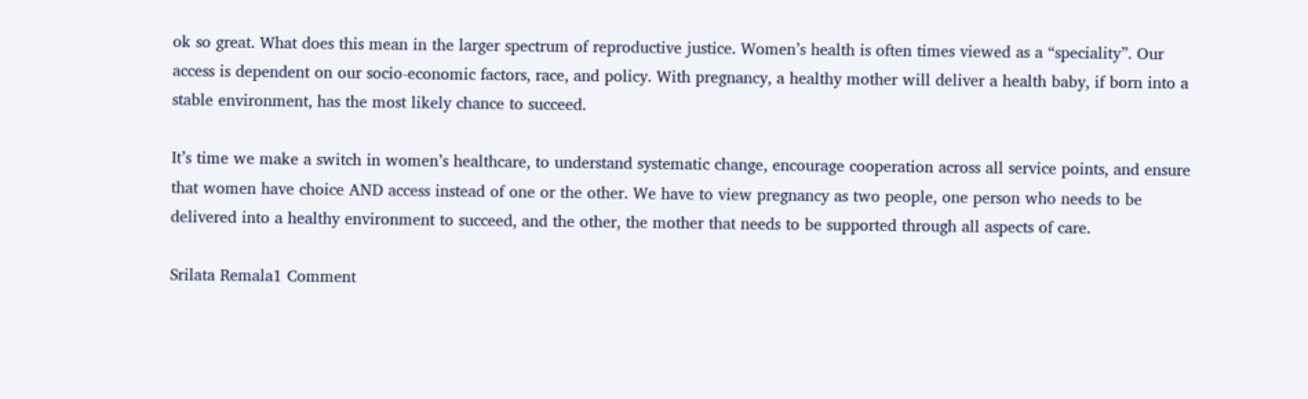ok so great. What does this mean in the larger spectrum of reproductive justice. Women’s health is often times viewed as a “speciality”. Our access is dependent on our socio-economic factors, race, and policy. With pregnancy, a healthy mother will deliver a health baby, if born into a stable environment, has the most likely chance to succeed.

It’s time we make a switch in women’s healthcare, to understand systematic change, encourage cooperation across all service points, and ensure that women have choice AND access instead of one or the other. We have to view pregnancy as two people, one person who needs to be delivered into a healthy environment to succeed, and the other, the mother that needs to be supported through all aspects of care.

Srilata Remala1 Comment